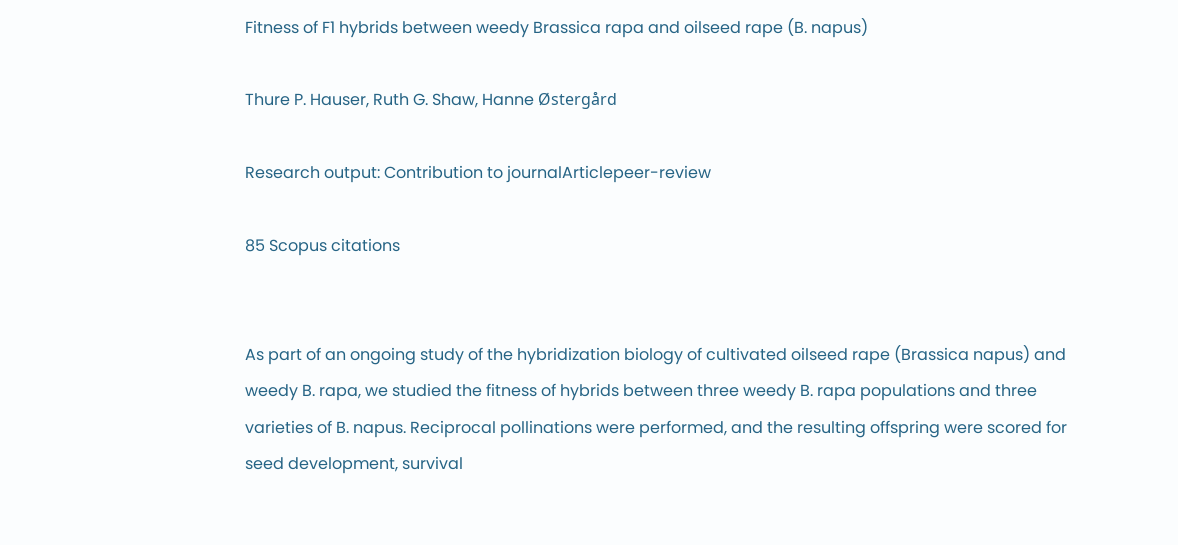Fitness of F1 hybrids between weedy Brassica rapa and oilseed rape (B. napus)

Thure P. Hauser, Ruth G. Shaw, Hanne Østergård

Research output: Contribution to journalArticlepeer-review

85 Scopus citations


As part of an ongoing study of the hybridization biology of cultivated oilseed rape (Brassica napus) and weedy B. rapa, we studied the fitness of hybrids between three weedy B. rapa populations and three varieties of B. napus. Reciprocal pollinations were performed, and the resulting offspring were scored for seed development, survival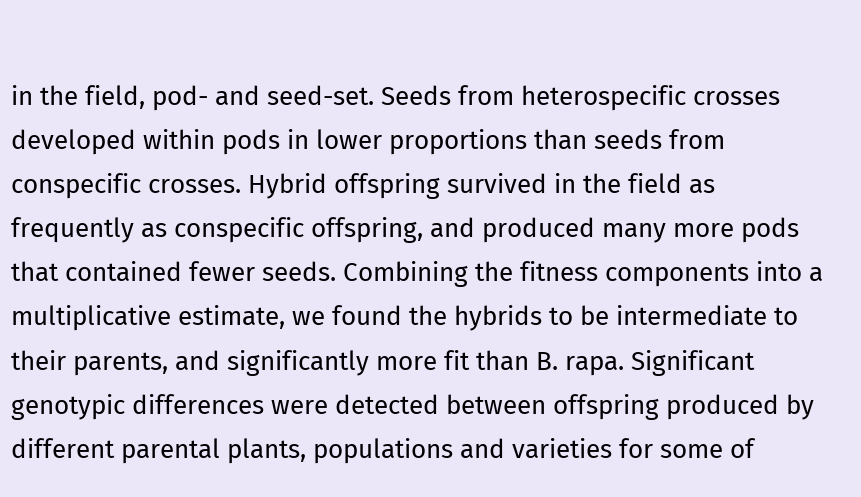in the field, pod- and seed-set. Seeds from heterospecific crosses developed within pods in lower proportions than seeds from conspecific crosses. Hybrid offspring survived in the field as frequently as conspecific offspring, and produced many more pods that contained fewer seeds. Combining the fitness components into a multiplicative estimate, we found the hybrids to be intermediate to their parents, and significantly more fit than B. rapa. Significant genotypic differences were detected between offspring produced by different parental plants, populations and varieties for some of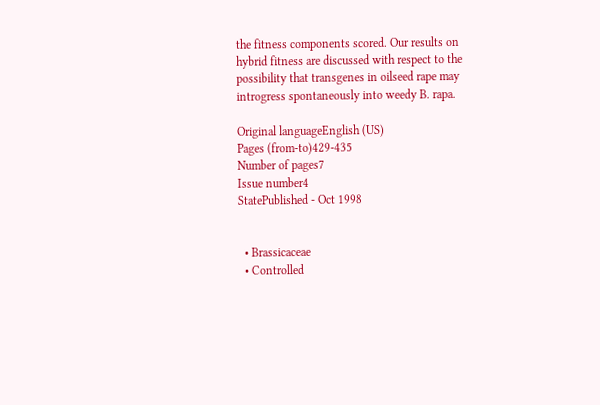the fitness components scored. Our results on hybrid fitness are discussed with respect to the possibility that transgenes in oilseed rape may introgress spontaneously into weedy B. rapa.

Original languageEnglish (US)
Pages (from-to)429-435
Number of pages7
Issue number4
StatePublished - Oct 1998


  • Brassicaceae
  • Controlled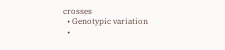crosses
  • Genotypic variation
  •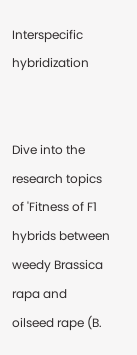Interspecific hybridization


Dive into the research topics of 'Fitness of F1 hybrids between weedy Brassica rapa and oilseed rape (B.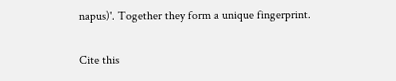napus)'. Together they form a unique fingerprint.

Cite this